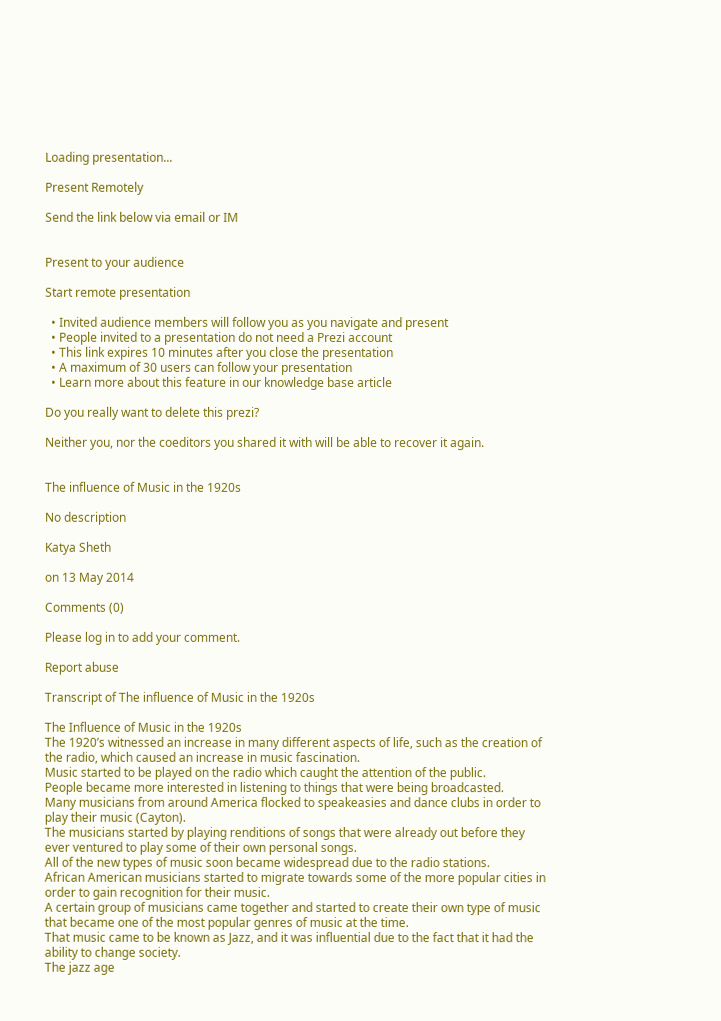Loading presentation...

Present Remotely

Send the link below via email or IM


Present to your audience

Start remote presentation

  • Invited audience members will follow you as you navigate and present
  • People invited to a presentation do not need a Prezi account
  • This link expires 10 minutes after you close the presentation
  • A maximum of 30 users can follow your presentation
  • Learn more about this feature in our knowledge base article

Do you really want to delete this prezi?

Neither you, nor the coeditors you shared it with will be able to recover it again.


The influence of Music in the 1920s

No description

Katya Sheth

on 13 May 2014

Comments (0)

Please log in to add your comment.

Report abuse

Transcript of The influence of Music in the 1920s

The Influence of Music in the 1920s
The 1920’s witnessed an increase in many different aspects of life, such as the creation of the radio, which caused an increase in music fascination.
Music started to be played on the radio which caught the attention of the public.
People became more interested in listening to things that were being broadcasted.
Many musicians from around America flocked to speakeasies and dance clubs in order to play their music (Cayton).
The musicians started by playing renditions of songs that were already out before they ever ventured to play some of their own personal songs.
All of the new types of music soon became widespread due to the radio stations.
African American musicians started to migrate towards some of the more popular cities in order to gain recognition for their music.
A certain group of musicians came together and started to create their own type of music that became one of the most popular genres of music at the time.
That music came to be known as Jazz, and it was influential due to the fact that it had the ability to change society.
The jazz age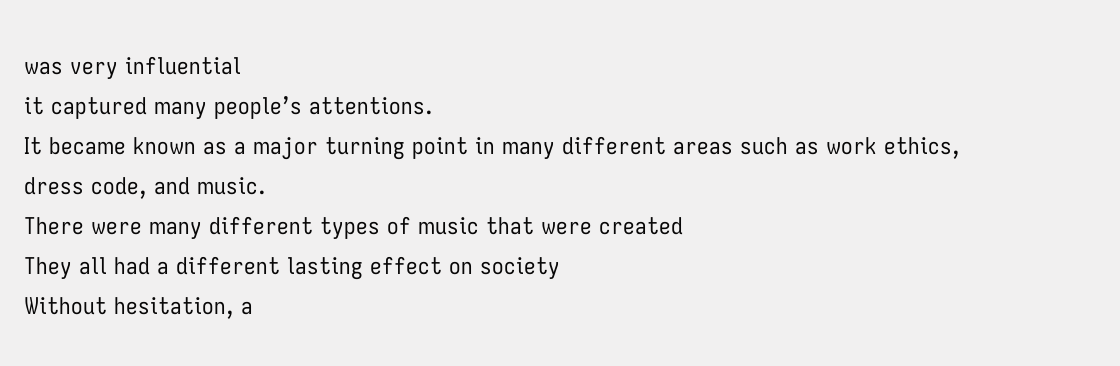was very influential
it captured many people’s attentions.
It became known as a major turning point in many different areas such as work ethics, dress code, and music.
There were many different types of music that were created
They all had a different lasting effect on society
Without hesitation, a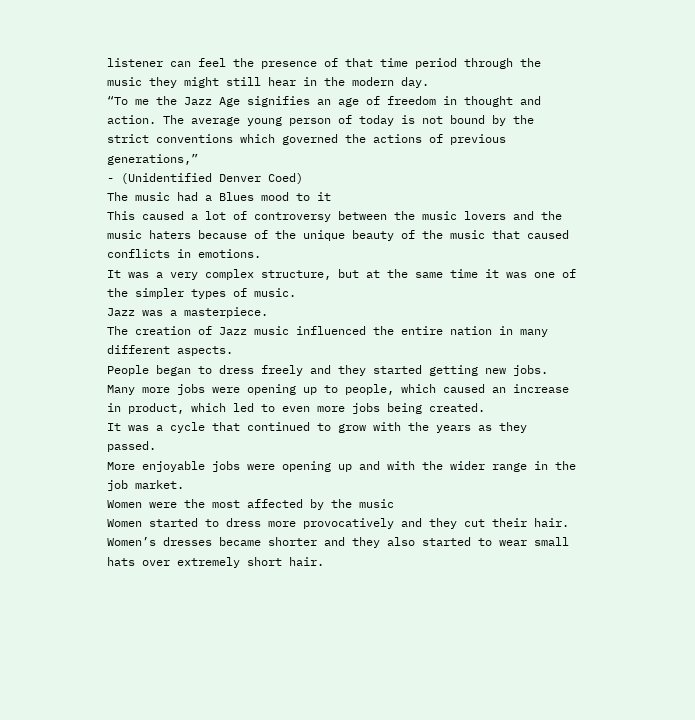listener can feel the presence of that time period through the music they might still hear in the modern day.
“To me the Jazz Age signifies an age of freedom in thought and action. The average young person of today is not bound by the strict conventions which governed the actions of previous generations,”
- (Unidentified Denver Coed)
The music had a Blues mood to it
This caused a lot of controversy between the music lovers and the music haters because of the unique beauty of the music that caused conflicts in emotions.
It was a very complex structure, but at the same time it was one of the simpler types of music.
Jazz was a masterpiece.
The creation of Jazz music influenced the entire nation in many different aspects.
People began to dress freely and they started getting new jobs.
Many more jobs were opening up to people, which caused an increase in product, which led to even more jobs being created.
It was a cycle that continued to grow with the years as they passed.
More enjoyable jobs were opening up and with the wider range in the job market.
Women were the most affected by the music
Women started to dress more provocatively and they cut their hair.
Women’s dresses became shorter and they also started to wear small hats over extremely short hair.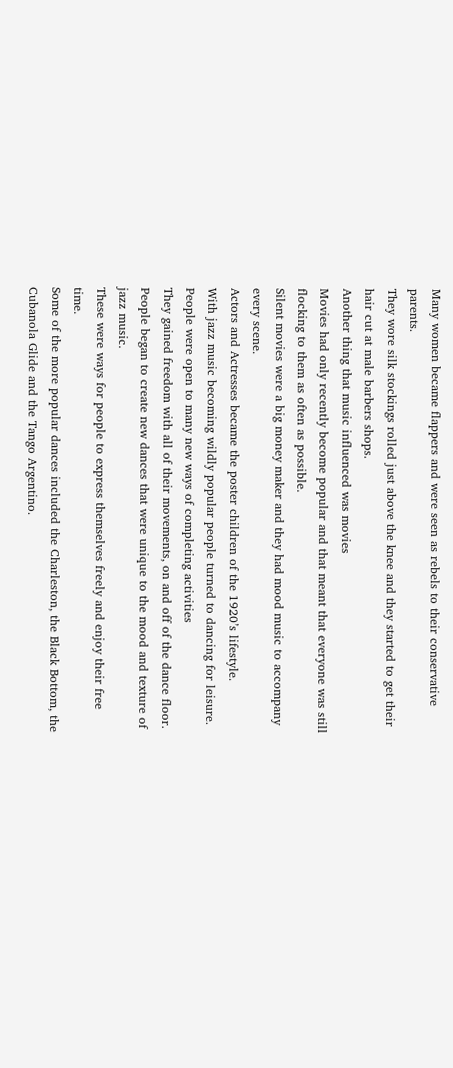Many women became flappers and were seen as rebels to their conservative parents.
They wore silk stockings rolled just above the knee and they started to get their hair cut at male barbers shops.
Another thing that music influenced was movies
Movies had only recently become popular and that meant that everyone was still flocking to them as often as possible.
Silent movies were a big money maker and they had mood music to accompany every scene.
Actors and Actresses became the poster children of the 1920’s lifestyle.
With jazz music becoming wildly popular people turned to dancing for leisure.
People were open to many new ways of completing activities
They gained freedom with all of their movements, on and off of the dance floor.
People began to create new dances that were unique to the mood and texture of jazz music.
These were ways for people to express themselves freely and enjoy their free time.
Some of the more popular dances included the Charleston, the Black Bottom, the Cubanola Glide and the Tango Argentino.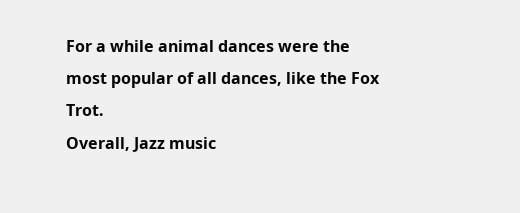For a while animal dances were the most popular of all dances, like the Fox Trot.
Overall, Jazz music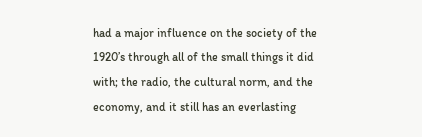had a major influence on the society of the 1920’s through all of the small things it did with; the radio, the cultural norm, and the economy, and it still has an everlasting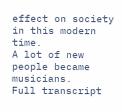effect on society in this modern time.
A lot of new people became musicians.
Full transcript